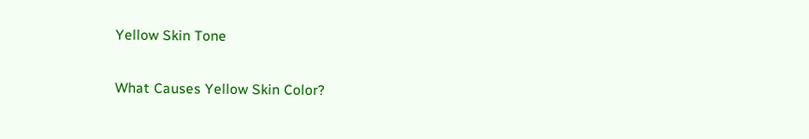Yellow Skin Tone

What Causes Yellow Skin Color?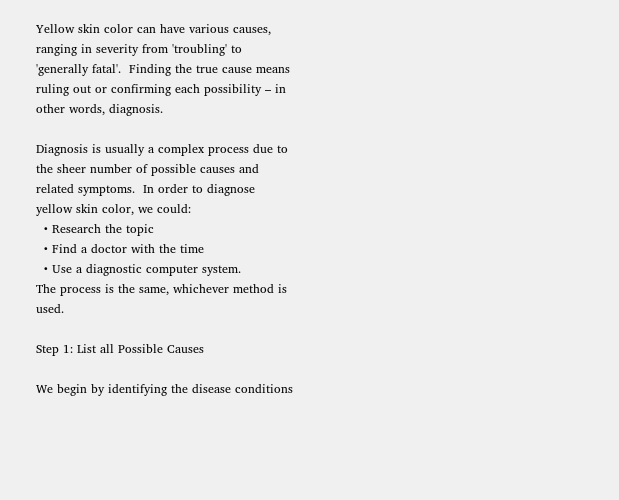Yellow skin color can have various causes, ranging in severity from 'troubling' to 'generally fatal'.  Finding the true cause means ruling out or confirming each possibility – in other words, diagnosis.

Diagnosis is usually a complex process due to the sheer number of possible causes and related symptoms.  In order to diagnose yellow skin color, we could:
  • Research the topic
  • Find a doctor with the time
  • Use a diagnostic computer system.
The process is the same, whichever method is used.

Step 1: List all Possible Causes

We begin by identifying the disease conditions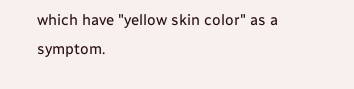which have "yellow skin color" as a symptom.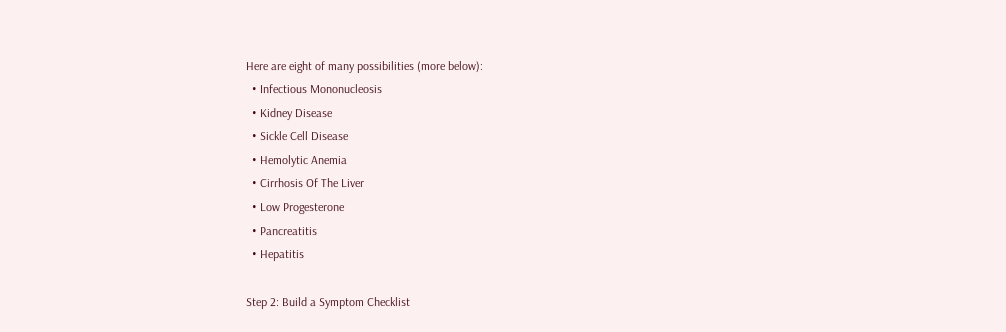Here are eight of many possibilities (more below):
  • Infectious Mononucleosis
  • Kidney Disease
  • Sickle Cell Disease
  • Hemolytic Anemia
  • Cirrhosis Of The Liver
  • Low Progesterone
  • Pancreatitis
  • Hepatitis

Step 2: Build a Symptom Checklist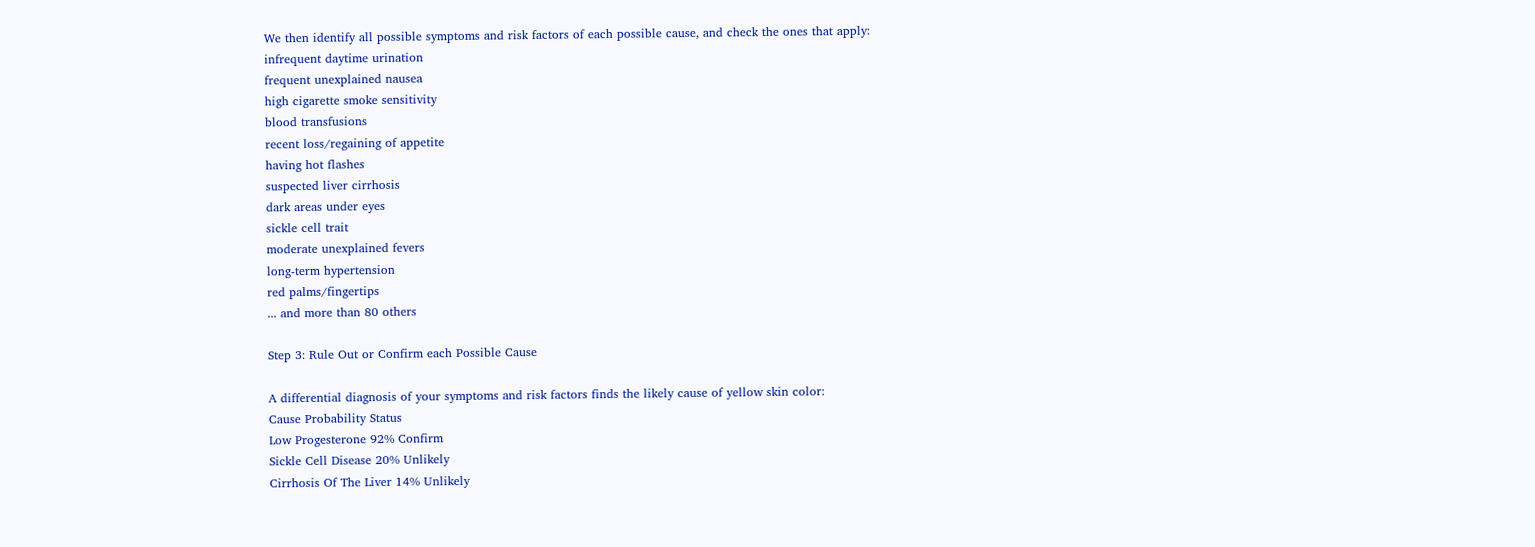We then identify all possible symptoms and risk factors of each possible cause, and check the ones that apply:
infrequent daytime urination
frequent unexplained nausea
high cigarette smoke sensitivity
blood transfusions
recent loss/regaining of appetite
having hot flashes
suspected liver cirrhosis
dark areas under eyes
sickle cell trait
moderate unexplained fevers
long-term hypertension
red palms/fingertips
... and more than 80 others

Step 3: Rule Out or Confirm each Possible Cause

A differential diagnosis of your symptoms and risk factors finds the likely cause of yellow skin color:
Cause Probability Status
Low Progesterone 92% Confirm
Sickle Cell Disease 20% Unlikely
Cirrhosis Of The Liver 14% Unlikely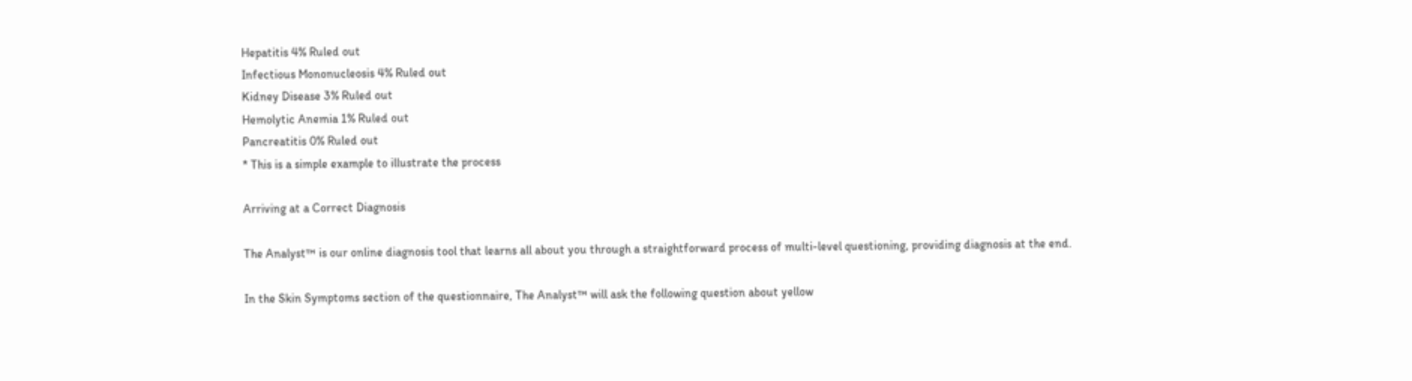Hepatitis 4% Ruled out
Infectious Mononucleosis 4% Ruled out
Kidney Disease 3% Ruled out
Hemolytic Anemia 1% Ruled out
Pancreatitis 0% Ruled out
* This is a simple example to illustrate the process

Arriving at a Correct Diagnosis

The Analyst™ is our online diagnosis tool that learns all about you through a straightforward process of multi-level questioning, providing diagnosis at the end.

In the Skin Symptoms section of the questionnaire, The Analyst™ will ask the following question about yellow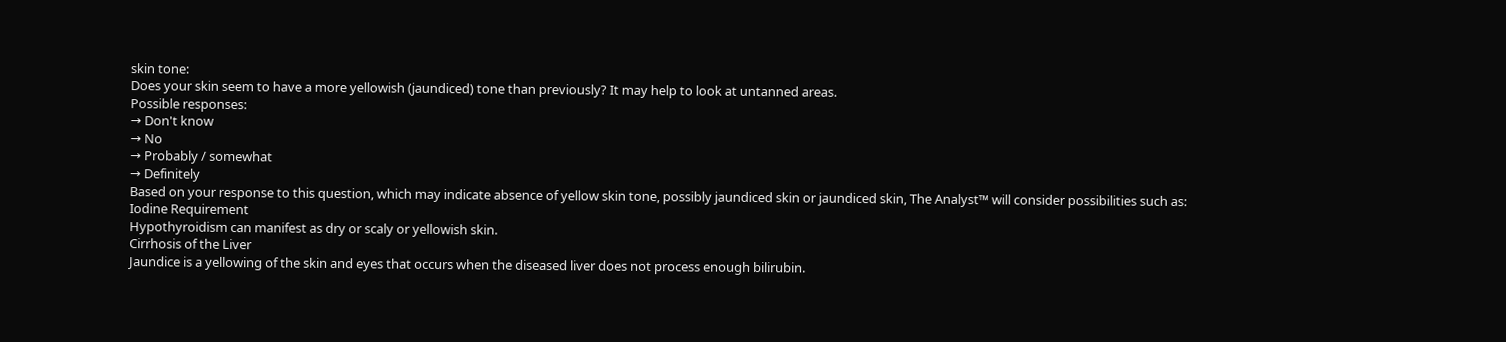skin tone:
Does your skin seem to have a more yellowish (jaundiced) tone than previously? It may help to look at untanned areas.
Possible responses:
→ Don't know
→ No
→ Probably / somewhat
→ Definitely
Based on your response to this question, which may indicate absence of yellow skin tone, possibly jaundiced skin or jaundiced skin, The Analyst™ will consider possibilities such as:
Iodine Requirement
Hypothyroidism can manifest as dry or scaly or yellowish skin.
Cirrhosis of the Liver
Jaundice is a yellowing of the skin and eyes that occurs when the diseased liver does not process enough bilirubin.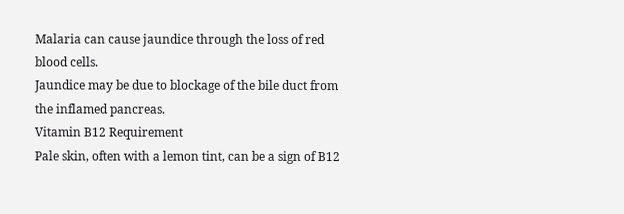Malaria can cause jaundice through the loss of red blood cells.
Jaundice may be due to blockage of the bile duct from the inflamed pancreas.
Vitamin B12 Requirement
Pale skin, often with a lemon tint, can be a sign of B12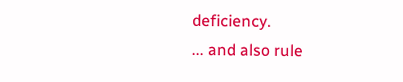deficiency.
... and also rule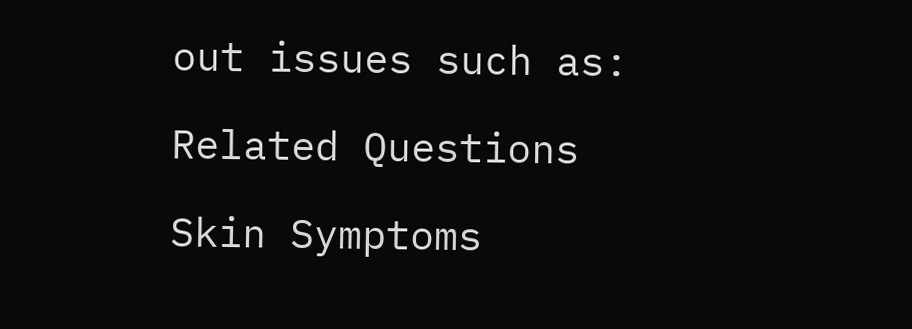out issues such as:

Related Questions

Skin Symptoms